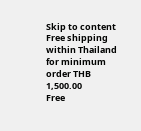Skip to content
Free shipping within Thailand for minimum order THB 1,500.00
Free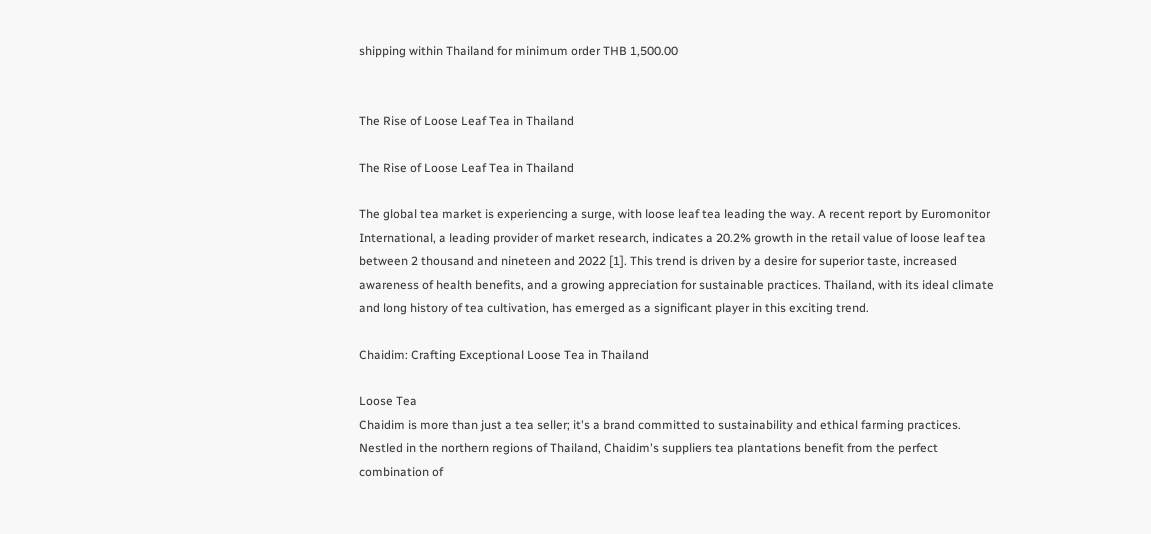shipping within Thailand for minimum order THB 1,500.00


The Rise of Loose Leaf Tea in Thailand

The Rise of Loose Leaf Tea in Thailand

The global tea market is experiencing a surge, with loose leaf tea leading the way. A recent report by Euromonitor International, a leading provider of market research, indicates a 20.2% growth in the retail value of loose leaf tea between 2 thousand and nineteen and 2022 [1]. This trend is driven by a desire for superior taste, increased awareness of health benefits, and a growing appreciation for sustainable practices. Thailand, with its ideal climate and long history of tea cultivation, has emerged as a significant player in this exciting trend.

Chaidim: Crafting Exceptional Loose Tea in Thailand

Loose Tea
Chaidim is more than just a tea seller; it's a brand committed to sustainability and ethical farming practices. Nestled in the northern regions of Thailand, Chaidim's suppliers tea plantations benefit from the perfect combination of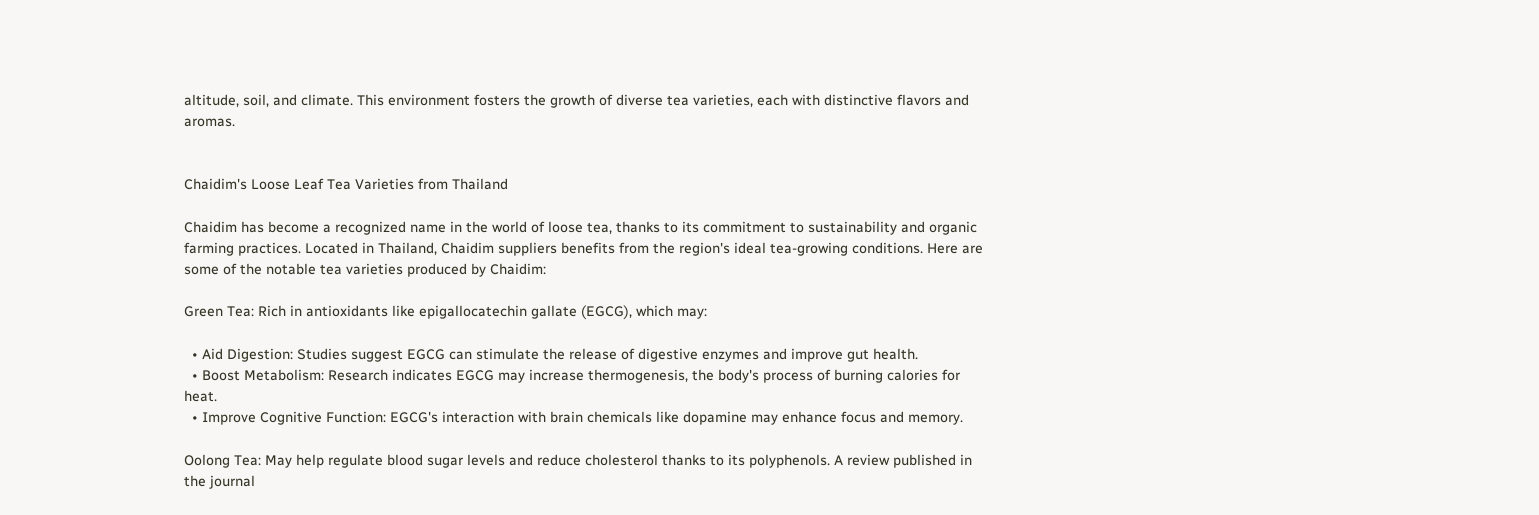altitude, soil, and climate. This environment fosters the growth of diverse tea varieties, each with distinctive flavors and aromas.


Chaidim's Loose Leaf Tea Varieties from Thailand

Chaidim has become a recognized name in the world of loose tea, thanks to its commitment to sustainability and organic farming practices. Located in Thailand, Chaidim suppliers benefits from the region's ideal tea-growing conditions. Here are some of the notable tea varieties produced by Chaidim:

Green Tea: Rich in antioxidants like epigallocatechin gallate (EGCG), which may:

  • Aid Digestion: Studies suggest EGCG can stimulate the release of digestive enzymes and improve gut health.
  • Boost Metabolism: Research indicates EGCG may increase thermogenesis, the body's process of burning calories for heat.
  • Improve Cognitive Function: EGCG's interaction with brain chemicals like dopamine may enhance focus and memory.

Oolong Tea: May help regulate blood sugar levels and reduce cholesterol thanks to its polyphenols. A review published in the journal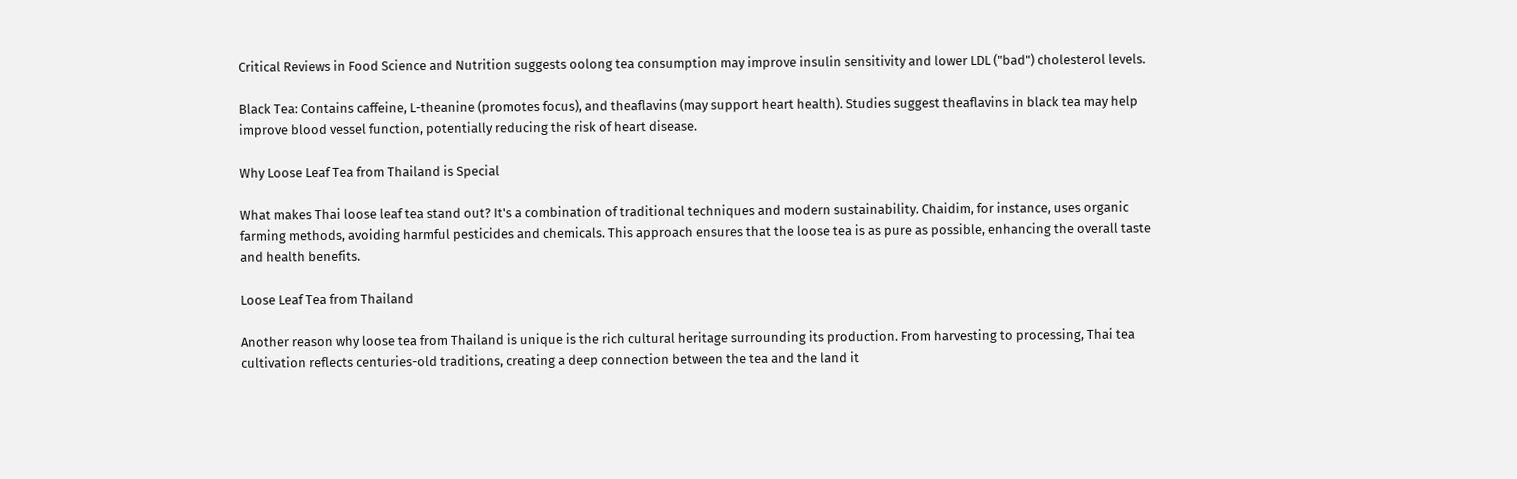Critical Reviews in Food Science and Nutrition suggests oolong tea consumption may improve insulin sensitivity and lower LDL ("bad") cholesterol levels.

Black Tea: Contains caffeine, L-theanine (promotes focus), and theaflavins (may support heart health). Studies suggest theaflavins in black tea may help improve blood vessel function, potentially reducing the risk of heart disease.

Why Loose Leaf Tea from Thailand is Special

What makes Thai loose leaf tea stand out? It's a combination of traditional techniques and modern sustainability. Chaidim, for instance, uses organic farming methods, avoiding harmful pesticides and chemicals. This approach ensures that the loose tea is as pure as possible, enhancing the overall taste and health benefits.

Loose Leaf Tea from Thailand

Another reason why loose tea from Thailand is unique is the rich cultural heritage surrounding its production. From harvesting to processing, Thai tea cultivation reflects centuries-old traditions, creating a deep connection between the tea and the land it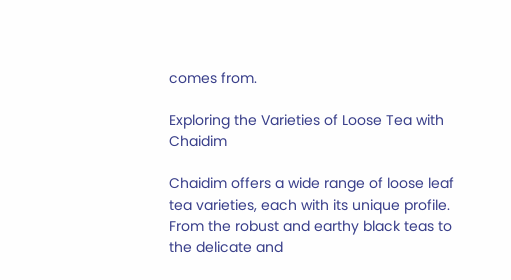comes from.

Exploring the Varieties of Loose Tea with Chaidim

Chaidim offers a wide range of loose leaf tea varieties, each with its unique profile. From the robust and earthy black teas to the delicate and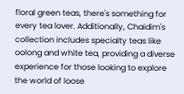floral green teas, there's something for every tea lover. Additionally, Chaidim's collection includes specialty teas like oolong and white tea, providing a diverse experience for those looking to explore the world of loose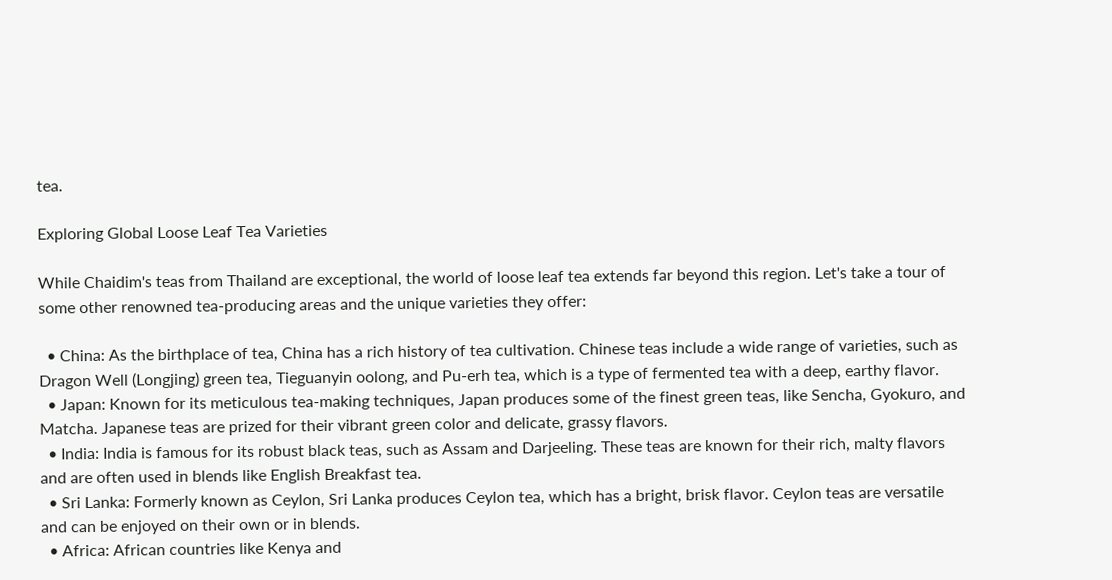tea.

Exploring Global Loose Leaf Tea Varieties

While Chaidim's teas from Thailand are exceptional, the world of loose leaf tea extends far beyond this region. Let's take a tour of some other renowned tea-producing areas and the unique varieties they offer:

  • China: As the birthplace of tea, China has a rich history of tea cultivation. Chinese teas include a wide range of varieties, such as Dragon Well (Longjing) green tea, Tieguanyin oolong, and Pu-erh tea, which is a type of fermented tea with a deep, earthy flavor.
  • Japan: Known for its meticulous tea-making techniques, Japan produces some of the finest green teas, like Sencha, Gyokuro, and Matcha. Japanese teas are prized for their vibrant green color and delicate, grassy flavors.
  • India: India is famous for its robust black teas, such as Assam and Darjeeling. These teas are known for their rich, malty flavors and are often used in blends like English Breakfast tea.
  • Sri Lanka: Formerly known as Ceylon, Sri Lanka produces Ceylon tea, which has a bright, brisk flavor. Ceylon teas are versatile and can be enjoyed on their own or in blends.
  • Africa: African countries like Kenya and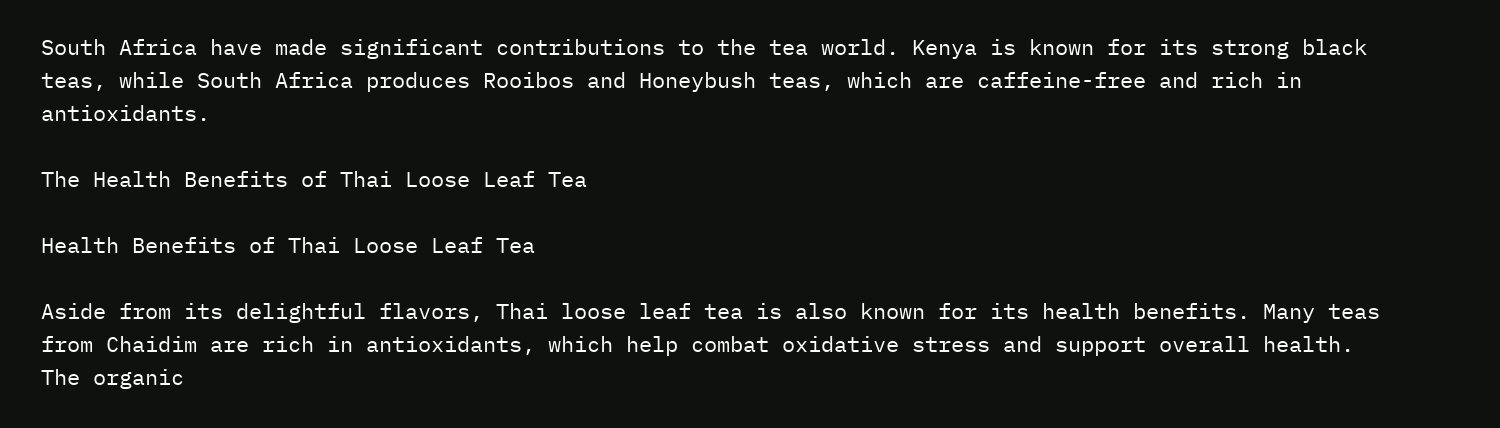South Africa have made significant contributions to the tea world. Kenya is known for its strong black teas, while South Africa produces Rooibos and Honeybush teas, which are caffeine-free and rich in antioxidants.

The Health Benefits of Thai Loose Leaf Tea

Health Benefits of Thai Loose Leaf Tea

Aside from its delightful flavors, Thai loose leaf tea is also known for its health benefits. Many teas from Chaidim are rich in antioxidants, which help combat oxidative stress and support overall health. The organic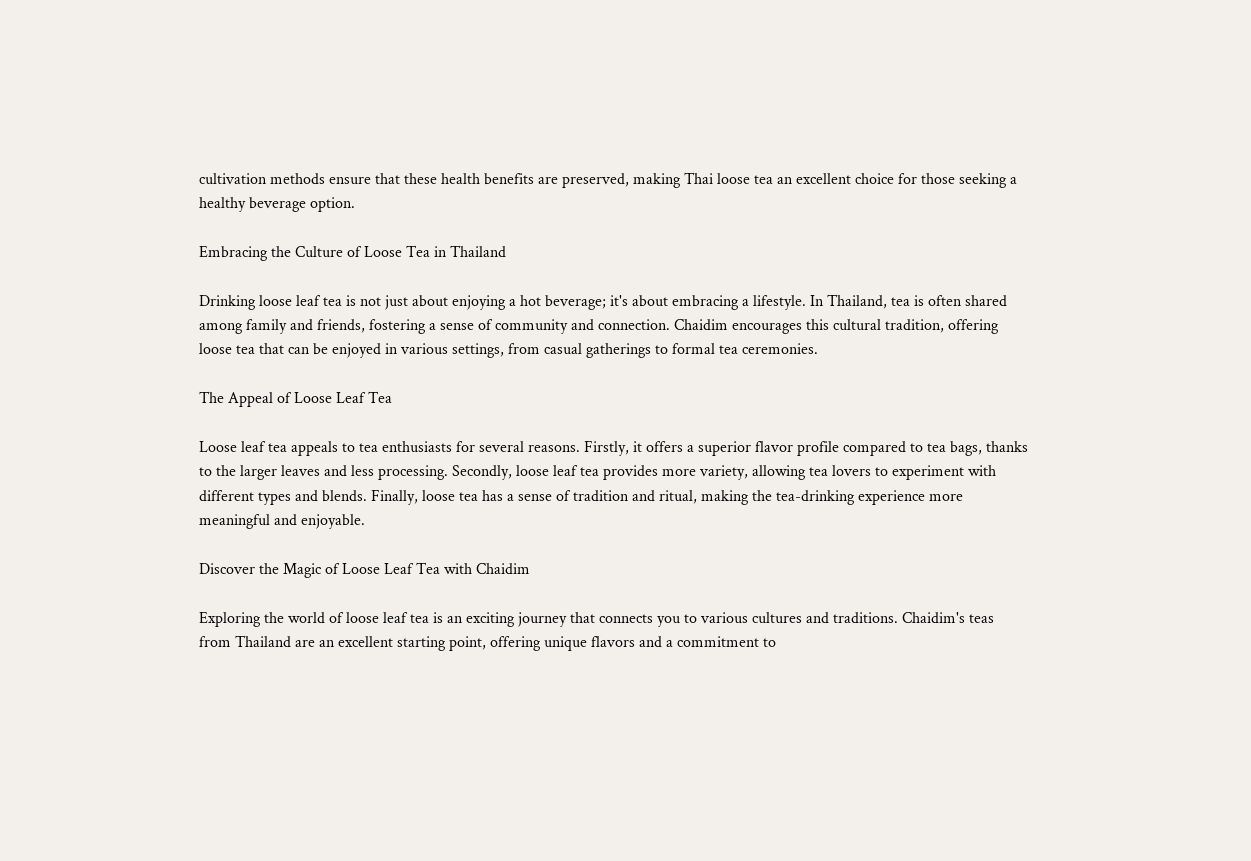cultivation methods ensure that these health benefits are preserved, making Thai loose tea an excellent choice for those seeking a healthy beverage option.

Embracing the Culture of Loose Tea in Thailand

Drinking loose leaf tea is not just about enjoying a hot beverage; it's about embracing a lifestyle. In Thailand, tea is often shared among family and friends, fostering a sense of community and connection. Chaidim encourages this cultural tradition, offering loose tea that can be enjoyed in various settings, from casual gatherings to formal tea ceremonies.

The Appeal of Loose Leaf Tea

Loose leaf tea appeals to tea enthusiasts for several reasons. Firstly, it offers a superior flavor profile compared to tea bags, thanks to the larger leaves and less processing. Secondly, loose leaf tea provides more variety, allowing tea lovers to experiment with different types and blends. Finally, loose tea has a sense of tradition and ritual, making the tea-drinking experience more meaningful and enjoyable.

Discover the Magic of Loose Leaf Tea with Chaidim

Exploring the world of loose leaf tea is an exciting journey that connects you to various cultures and traditions. Chaidim's teas from Thailand are an excellent starting point, offering unique flavors and a commitment to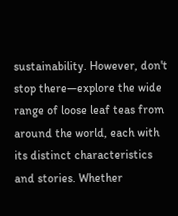sustainability. However, don't stop there—explore the wide range of loose leaf teas from around the world, each with its distinct characteristics and stories. Whether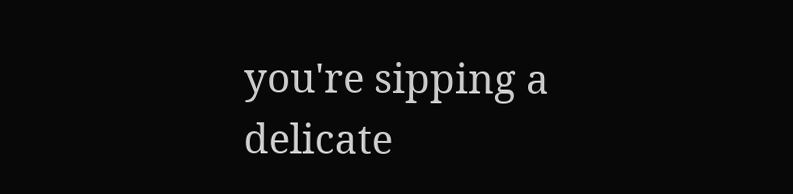you're sipping a delicate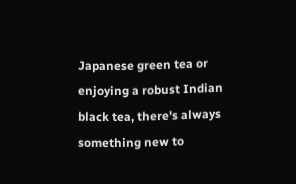Japanese green tea or enjoying a robust Indian black tea, there's always something new to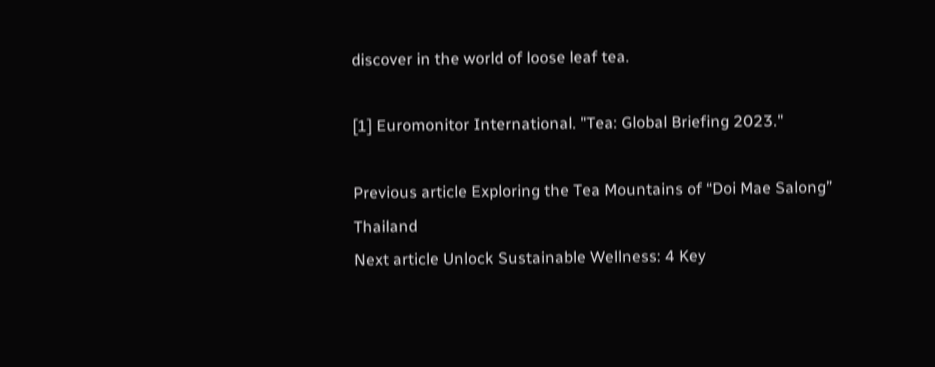discover in the world of loose leaf tea.

[1] Euromonitor International. "Tea: Global Briefing 2023."

Previous article Exploring the Tea Mountains of “Doi Mae Salong” Thailand
Next article Unlock Sustainable Wellness: 4 Key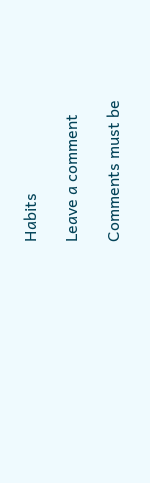Habits

Leave a comment

Comments must be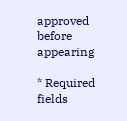approved before appearing

* Required fields